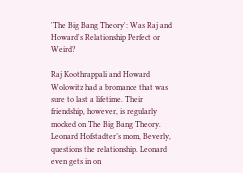'The Big Bang Theory': Was Raj and Howard's Relationship Perfect or Weird?

Raj Koothrappali and Howard Wolowitz had a bromance that was sure to last a lifetime. Their friendship, however, is regularly mocked on The Big Bang Theory. Leonard Hofstadter’s mom, Beverly, questions the relationship. Leonard even gets in on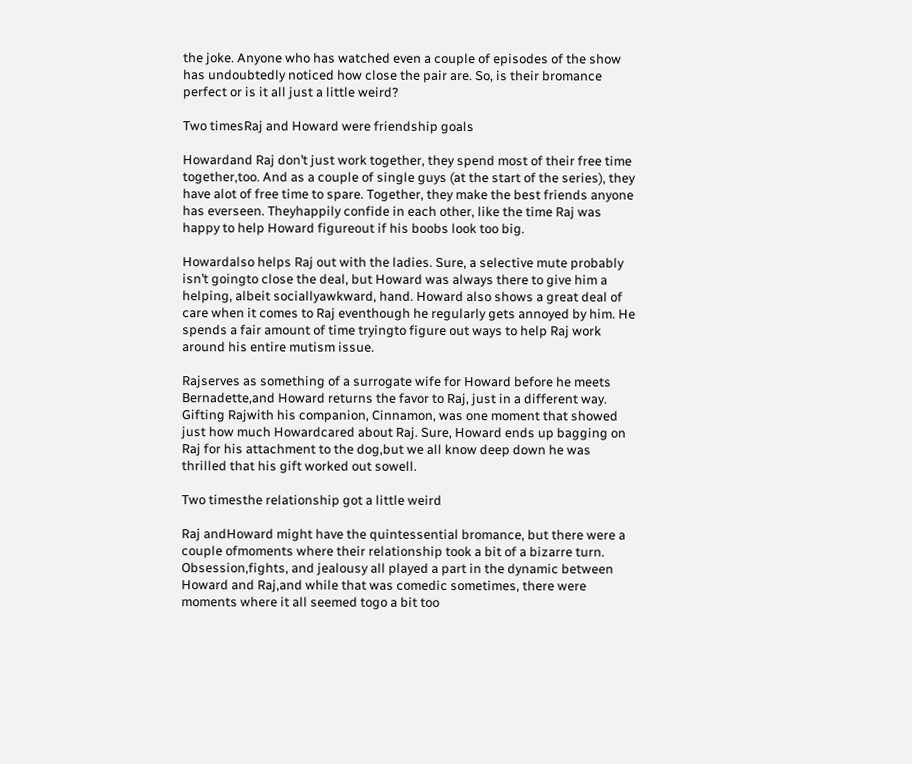the joke. Anyone who has watched even a couple of episodes of the show has undoubtedly noticed how close the pair are. So, is their bromance perfect or is it all just a little weird?

Two timesRaj and Howard were friendship goals

Howardand Raj don’t just work together, they spend most of their free time together,too. And as a couple of single guys (at the start of the series), they have alot of free time to spare. Together, they make the best friends anyone has everseen. Theyhappily confide in each other, like the time Raj was happy to help Howard figureout if his boobs look too big.

Howardalso helps Raj out with the ladies. Sure, a selective mute probably isn’t goingto close the deal, but Howard was always there to give him a helping, albeit sociallyawkward, hand. Howard also shows a great deal of care when it comes to Raj eventhough he regularly gets annoyed by him. He spends a fair amount of time tryingto figure out ways to help Raj work around his entire mutism issue.

Rajserves as something of a surrogate wife for Howard before he meets Bernadette,and Howard returns the favor to Raj, just in a different way. Gifting Rajwith his companion, Cinnamon, was one moment that showed just how much Howardcared about Raj. Sure, Howard ends up bagging on Raj for his attachment to the dog,but we all know deep down he was thrilled that his gift worked out sowell.

Two timesthe relationship got a little weird

Raj andHoward might have the quintessential bromance, but there were a couple ofmoments where their relationship took a bit of a bizarre turn. Obsession,fights, and jealousy all played a part in the dynamic between Howard and Raj,and while that was comedic sometimes, there were moments where it all seemed togo a bit too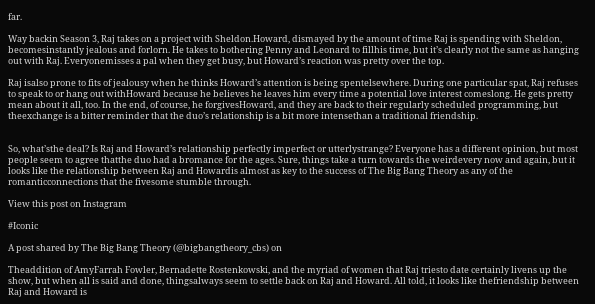far.

Way backin Season 3, Raj takes on a project with Sheldon.Howard, dismayed by the amount of time Raj is spending with Sheldon, becomesinstantly jealous and forlorn. He takes to bothering Penny and Leonard to fillhis time, but it’s clearly not the same as hanging out with Raj. Everyonemisses a pal when they get busy, but Howard’s reaction was pretty over the top.

Raj isalso prone to fits of jealousy when he thinks Howard’s attention is being spentelsewhere. During one particular spat, Raj refuses to speak to or hang out withHoward because he believes he leaves him every time a potential love interest comeslong. He gets pretty mean about it all, too. In the end, of course, he forgivesHoward, and they are back to their regularly scheduled programming, but theexchange is a bitter reminder that the duo’s relationship is a bit more intensethan a traditional friendship.


So, what’sthe deal? Is Raj and Howard’s relationship perfectly imperfect or utterlystrange? Everyone has a different opinion, but most people seem to agree thatthe duo had a bromance for the ages. Sure, things take a turn towards the weirdevery now and again, but it looks like the relationship between Raj and Howardis almost as key to the success of The Big Bang Theory as any of the romanticconnections that the fivesome stumble through.

View this post on Instagram

#Iconic

A post shared by The Big Bang Theory (@bigbangtheory_cbs) on

Theaddition of AmyFarrah Fowler, Bernadette Rostenkowski, and the myriad of women that Raj triesto date certainly livens up the show, but when all is said and done, thingsalways seem to settle back on Raj and Howard. All told, it looks like thefriendship between Raj and Howard is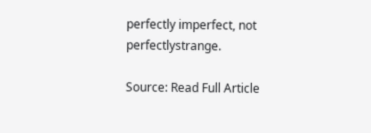perfectly imperfect, not perfectlystrange.

Source: Read Full Article